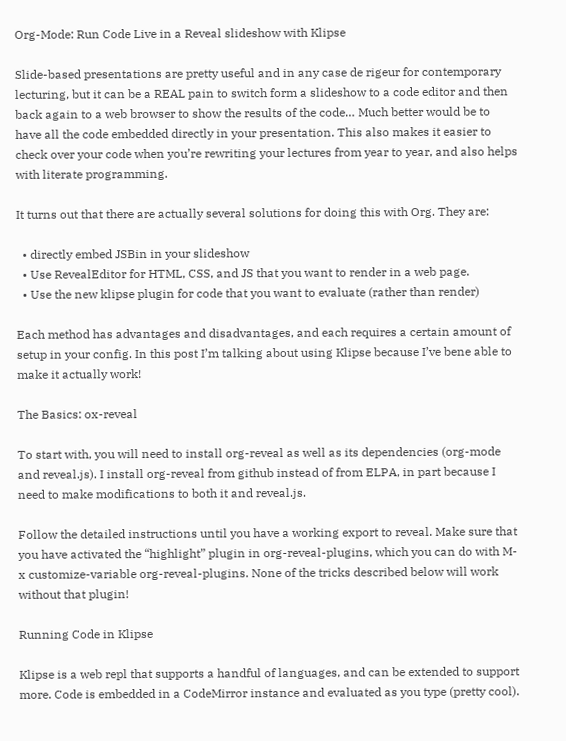Org-Mode: Run Code Live in a Reveal slideshow with Klipse

Slide-based presentations are pretty useful and in any case de rigeur for contemporary lecturing, but it can be a REAL pain to switch form a slideshow to a code editor and then back again to a web browser to show the results of the code… Much better would be to have all the code embedded directly in your presentation. This also makes it easier to check over your code when you’re rewriting your lectures from year to year, and also helps with literate programming.

It turns out that there are actually several solutions for doing this with Org. They are:

  • directly embed JSBin in your slideshow
  • Use RevealEditor for HTML, CSS, and JS that you want to render in a web page.
  • Use the new klipse plugin for code that you want to evaluate (rather than render)

Each method has advantages and disadvantages, and each requires a certain amount of setup in your config. In this post I’m talking about using Klipse because I’ve bene able to make it actually work!

The Basics: ox-reveal

To start with, you will need to install org-reveal as well as its dependencies (org-mode and reveal.js). I install org-reveal from github instead of from ELPA, in part because I need to make modifications to both it and reveal.js.

Follow the detailed instructions until you have a working export to reveal. Make sure that you have activated the “highlight” plugin in org-reveal-plugins, which you can do with M-x customize-variable org-reveal-plugins. None of the tricks described below will work without that plugin!

Running Code in Klipse

Klipse is a web repl that supports a handful of languages, and can be extended to support more. Code is embedded in a CodeMirror instance and evaluated as you type (pretty cool).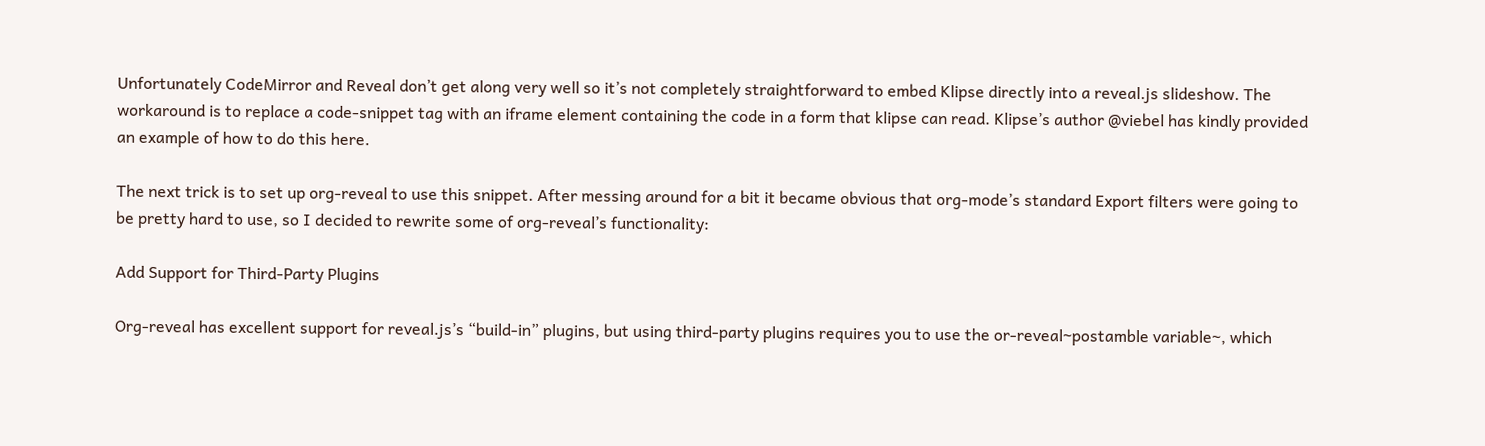Unfortunately CodeMirror and Reveal don’t get along very well so it’s not completely straightforward to embed Klipse directly into a reveal.js slideshow. The workaround is to replace a code-snippet tag with an iframe element containing the code in a form that klipse can read. Klipse’s author @viebel has kindly provided an example of how to do this here.

The next trick is to set up org-reveal to use this snippet. After messing around for a bit it became obvious that org-mode’s standard Export filters were going to be pretty hard to use, so I decided to rewrite some of org-reveal’s functionality:

Add Support for Third-Party Plugins

Org-reveal has excellent support for reveal.js’s “build-in” plugins, but using third-party plugins requires you to use the or-reveal~postamble variable~, which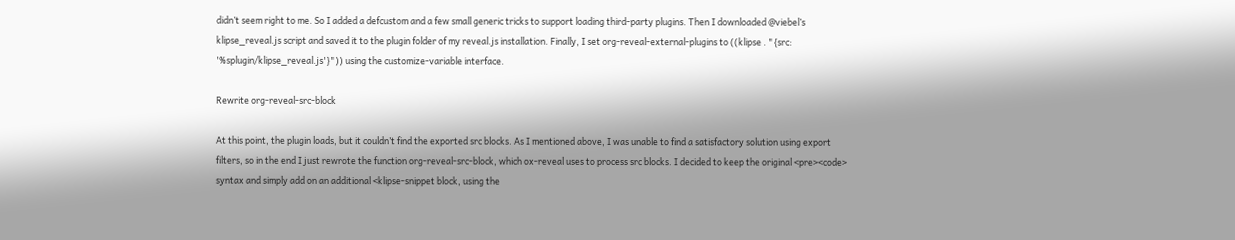didn’t seem right to me. So I added a defcustom and a few small generic tricks to support loading third-party plugins. Then I downloaded @viebel’s klipse_reveal.js script and saved it to the plugin folder of my reveal.js installation. Finally, I set org-reveal-external-plugins to ((klipse . "{src: '%splugin/klipse_reveal.js'}")) using the customize-variable interface.

Rewrite org-reveal-src-block

At this point, the plugin loads, but it couldn’t find the exported src blocks. As I mentioned above, I was unable to find a satisfactory solution using export filters, so in the end I just rewrote the function org-reveal-src-block, which ox-reveal uses to process src blocks. I decided to keep the original <pre><code> syntax and simply add on an additional <klipse-snippet block, using the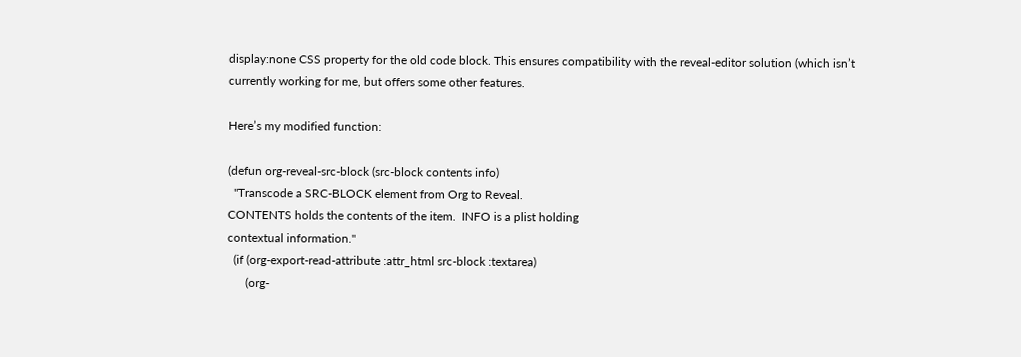display:none CSS property for the old code block. This ensures compatibility with the reveal-editor solution (which isn’t currently working for me, but offers some other features.

Here’s my modified function:

(defun org-reveal-src-block (src-block contents info)
  "Transcode a SRC-BLOCK element from Org to Reveal.
CONTENTS holds the contents of the item.  INFO is a plist holding
contextual information."
  (if (org-export-read-attribute :attr_html src-block :textarea)
      (org-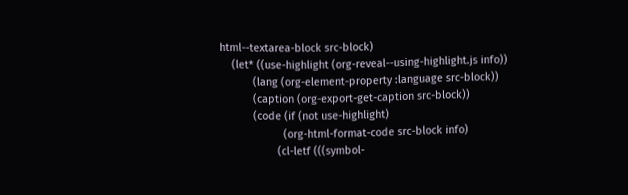html--textarea-block src-block)
    (let* ((use-highlight (org-reveal--using-highlight.js info))
           (lang (org-element-property :language src-block))
           (caption (org-export-get-caption src-block))
           (code (if (not use-highlight)
                     (org-html-format-code src-block info)
                   (cl-letf (((symbol-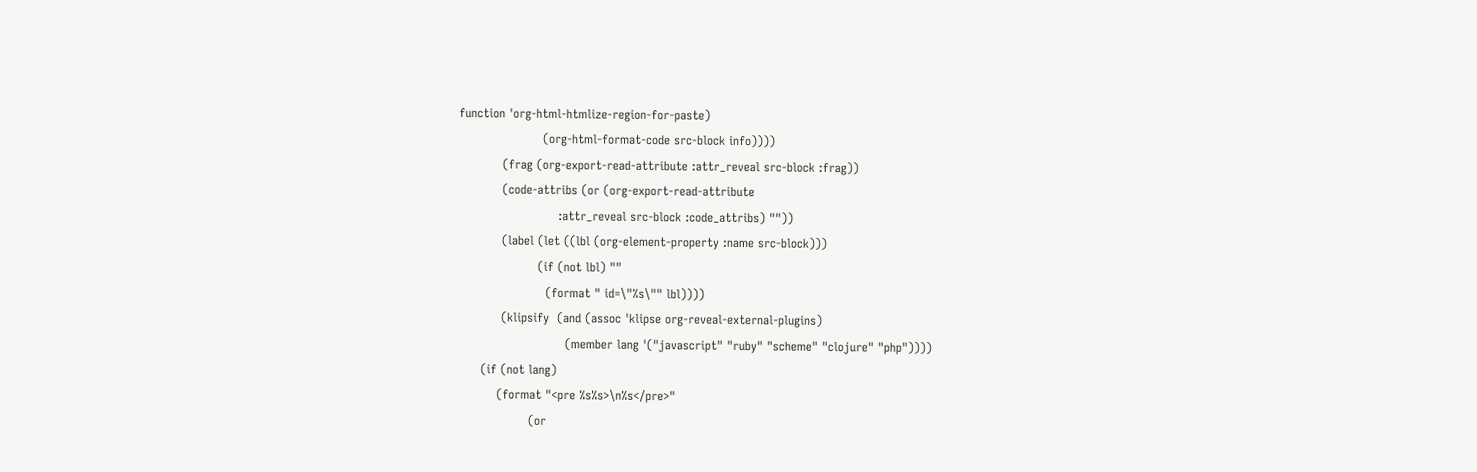function 'org-html-htmlize-region-for-paste)
                     (org-html-format-code src-block info))))
           (frag (org-export-read-attribute :attr_reveal src-block :frag))
           (code-attribs (or (org-export-read-attribute
                         :attr_reveal src-block :code_attribs) ""))
           (label (let ((lbl (org-element-property :name src-block)))
                    (if (not lbl) ""
                      (format " id=\"%s\"" lbl))))
           (klipsify  (and (assoc 'klipse org-reveal-external-plugins)
                           (member lang '("javascript" "ruby" "scheme" "clojure" "php"))))
      (if (not lang)
          (format "<pre %s%s>\n%s</pre>"
                  (or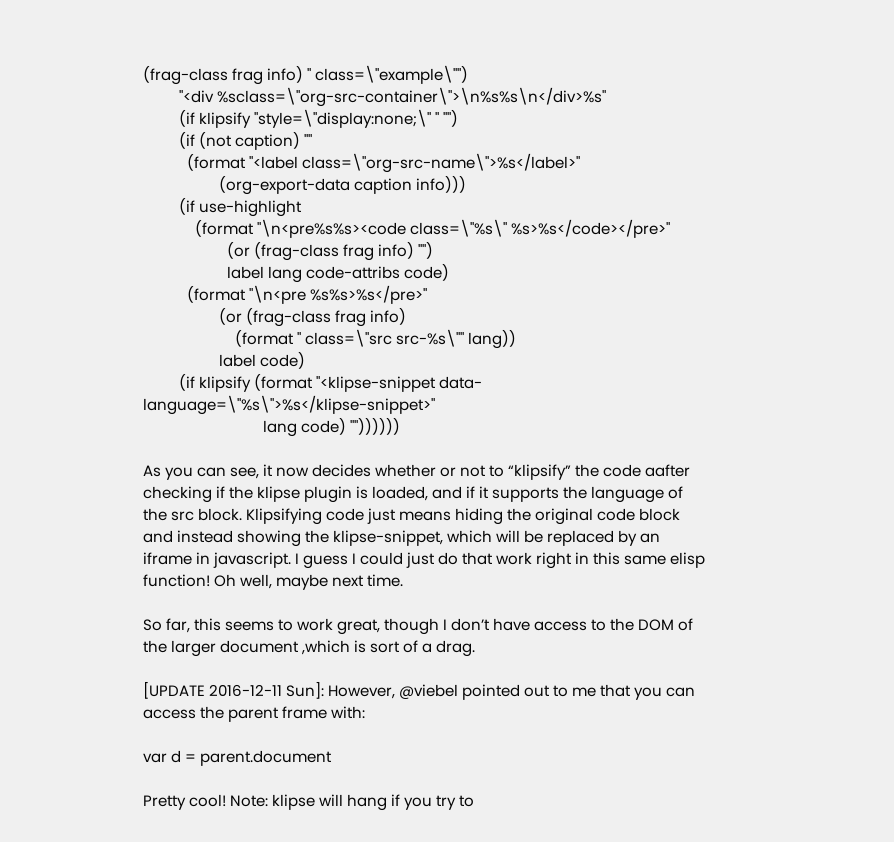(frag-class frag info) " class=\"example\"")
         "<div %sclass=\"org-src-container\">\n%s%s\n</div>%s"
         (if klipsify "style=\"display:none;\" " "")
         (if (not caption) ""
           (format "<label class=\"org-src-name\">%s</label>"
                   (org-export-data caption info)))
         (if use-highlight
             (format "\n<pre%s%s><code class=\"%s\" %s>%s</code></pre>"
                     (or (frag-class frag info) "")
                     label lang code-attribs code)
           (format "\n<pre %s%s>%s</pre>"
                   (or (frag-class frag info)
                       (format " class=\"src src-%s\"" lang))
                   label code)
         (if klipsify (format "<klipse-snippet data-language=\"%s\">%s</klipse-snippet>"
                              lang code) ""))))))

As you can see, it now decides whether or not to “klipsify” the code aafter checking if the klipse plugin is loaded, and if it supports the language of the src block. Klipsifying code just means hiding the original code block and instead showing the klipse-snippet, which will be replaced by an iframe in javascript. I guess I could just do that work right in this same elisp function! Oh well, maybe next time.

So far, this seems to work great, though I don’t have access to the DOM of the larger document ,which is sort of a drag.

[UPDATE 2016-12-11 Sun]: However, @viebel pointed out to me that you can access the parent frame with:

var d = parent.document

Pretty cool! Note: klipse will hang if you try to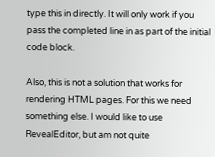type this in directly. It will only work if you pass the completed line in as part of the initial code block.

Also, this is not a solution that works for rendering HTML pages. For this we need something else. I would like to use RevealEditor, but am not quite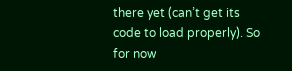there yet (can’t get its code to load properly). So for now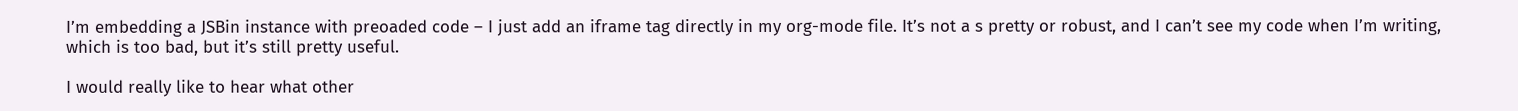I’m embedding a JSBin instance with preoaded code – I just add an iframe tag directly in my org-mode file. It’s not a s pretty or robust, and I can’t see my code when I’m writing, which is too bad, but it’s still pretty useful.

I would really like to hear what other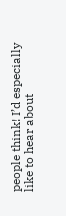people think! I’d especially like to hear about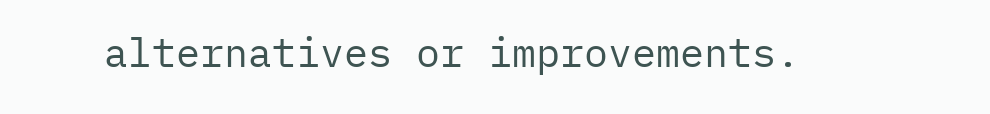alternatives or improvements.